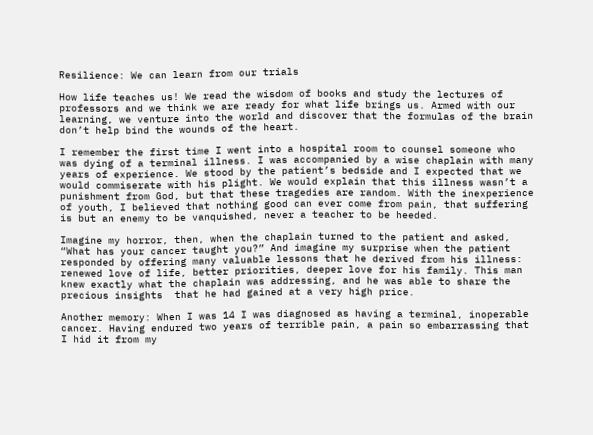Resilience: We can learn from our trials

How life teaches us! We read the wisdom of books and study the lectures of professors and we think we are ready for what life brings us. Armed with our learning, we venture into the world and discover that the formulas of the brain don’t help bind the wounds of the heart.

I remember the first time I went into a hospital room to counsel someone who was dying of a terminal illness. I was accompanied by a wise chaplain with many years of experience. We stood by the patient’s bedside and I expected that we would commiserate with his plight. We would explain that this illness wasn’t a punishment from God, but that these tragedies are random. With the inexperience of youth, I believed that nothing good can ever come from pain, that suffering is but an enemy to be vanquished, never a teacher to be heeded.

Imagine my horror, then, when the chaplain turned to the patient and asked, “What has your cancer taught you?” And imagine my surprise when the patient responded by offering many valuable lessons that he derived from his illness: renewed love of life, better priorities, deeper love for his family. This man knew exactly what the chaplain was addressing, and he was able to share the precious insights  that he had gained at a very high price.

Another memory: When I was 14 I was diagnosed as having a terminal, inoperable cancer. Having endured two years of terrible pain, a pain so embarrassing that I hid it from my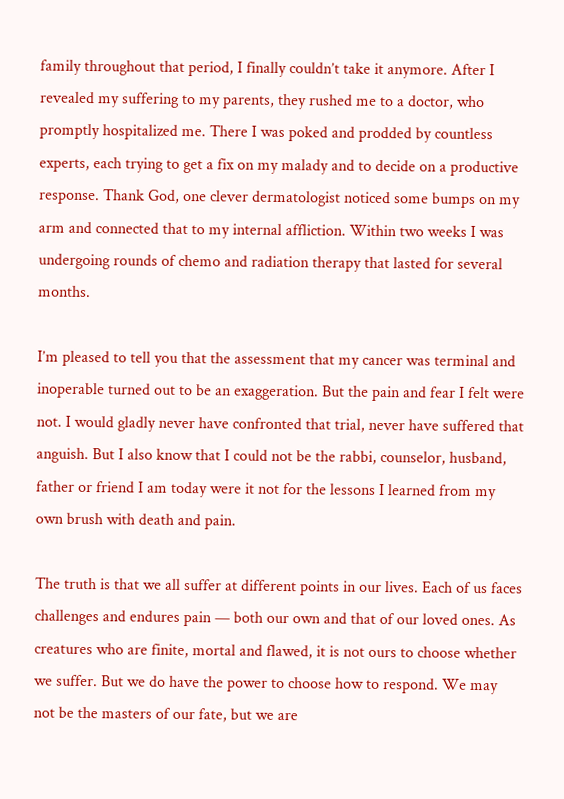family throughout that period, I finally couldn’t take it anymore. After I revealed my suffering to my parents, they rushed me to a doctor, who promptly hospitalized me. There I was poked and prodded by countless experts, each trying to get a fix on my malady and to decide on a productive response. Thank God, one clever dermatologist noticed some bumps on my arm and connected that to my internal affliction. Within two weeks I was undergoing rounds of chemo and radiation therapy that lasted for several months.

I’m pleased to tell you that the assessment that my cancer was terminal and inoperable turned out to be an exaggeration. But the pain and fear I felt were not. I would gladly never have confronted that trial, never have suffered that anguish. But I also know that I could not be the rabbi, counselor, husband, father or friend I am today were it not for the lessons I learned from my own brush with death and pain.

The truth is that we all suffer at different points in our lives. Each of us faces challenges and endures pain — both our own and that of our loved ones. As creatures who are finite, mortal and flawed, it is not ours to choose whether we suffer. But we do have the power to choose how to respond. We may not be the masters of our fate, but we are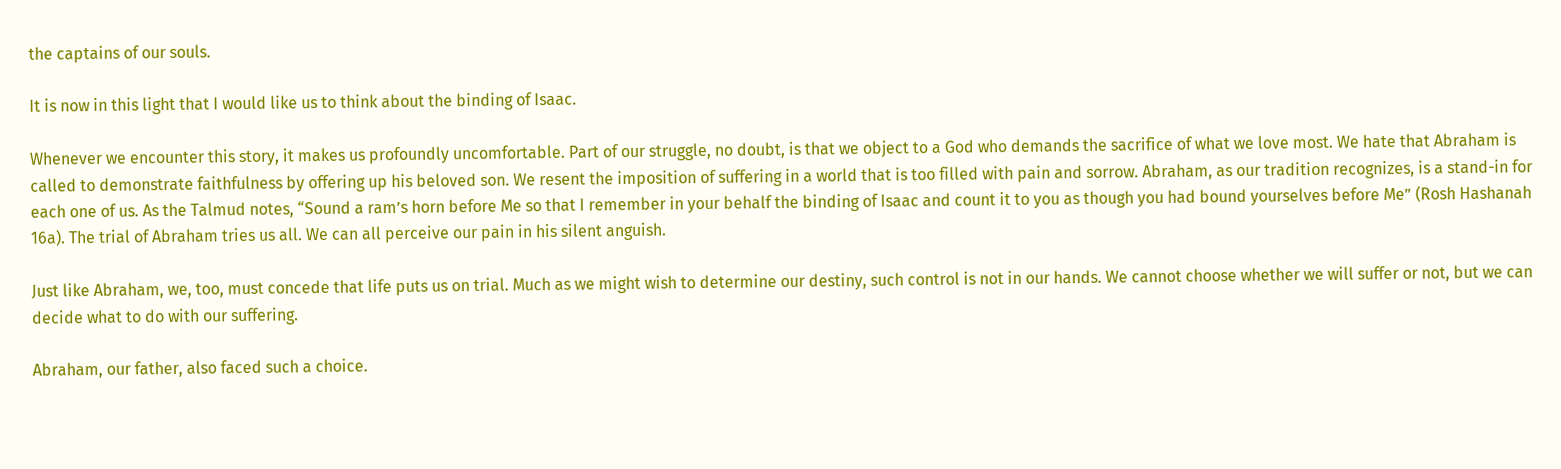the captains of our souls.

It is now in this light that I would like us to think about the binding of Isaac.

Whenever we encounter this story, it makes us profoundly uncomfortable. Part of our struggle, no doubt, is that we object to a God who demands the sacrifice of what we love most. We hate that Abraham is called to demonstrate faithfulness by offering up his beloved son. We resent the imposition of suffering in a world that is too filled with pain and sorrow. Abraham, as our tradition recognizes, is a stand-in for each one of us. As the Talmud notes, “Sound a ram’s horn before Me so that I remember in your behalf the binding of Isaac and count it to you as though you had bound yourselves before Me” (Rosh Hashanah 16a). The trial of Abraham tries us all. We can all perceive our pain in his silent anguish.

Just like Abraham, we, too, must concede that life puts us on trial. Much as we might wish to determine our destiny, such control is not in our hands. We cannot choose whether we will suffer or not, but we can decide what to do with our suffering.

Abraham, our father, also faced such a choice.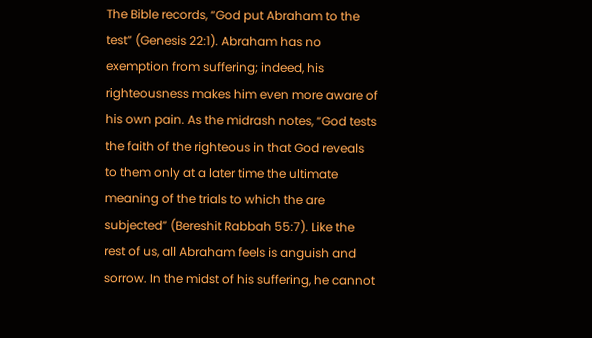The Bible records, “God put Abraham to the test” (Genesis 22:1). Abraham has no exemption from suffering; indeed, his righteousness makes him even more aware of his own pain. As the midrash notes, “God tests the faith of the righteous in that God reveals to them only at a later time the ultimate meaning of the trials to which the are subjected” (Bereshit Rabbah 55:7). Like the rest of us, all Abraham feels is anguish and sorrow. In the midst of his suffering, he cannot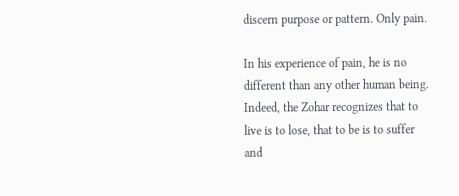discern purpose or pattern. Only pain.

In his experience of pain, he is no different than any other human being. Indeed, the Zohar recognizes that to live is to lose, that to be is to suffer and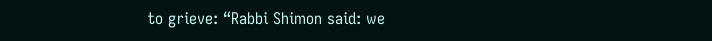to grieve: “Rabbi Shimon said: we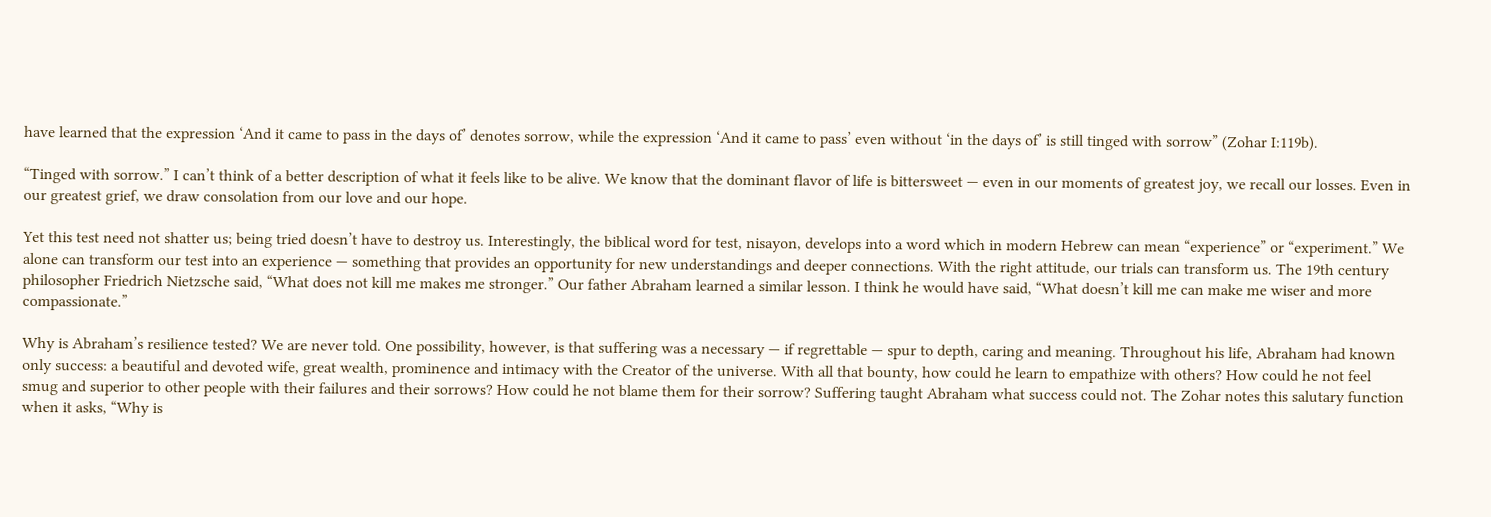have learned that the expression ‘And it came to pass in the days of’ denotes sorrow, while the expression ‘And it came to pass’ even without ‘in the days of’ is still tinged with sorrow” (Zohar I:119b).

“Tinged with sorrow.” I can’t think of a better description of what it feels like to be alive. We know that the dominant flavor of life is bittersweet — even in our moments of greatest joy, we recall our losses. Even in our greatest grief, we draw consolation from our love and our hope.

Yet this test need not shatter us; being tried doesn’t have to destroy us. Interestingly, the biblical word for test, nisayon, develops into a word which in modern Hebrew can mean “experience” or “experiment.” We alone can transform our test into an experience — something that provides an opportunity for new understandings and deeper connections. With the right attitude, our trials can transform us. The 19th century philosopher Friedrich Nietzsche said, “What does not kill me makes me stronger.” Our father Abraham learned a similar lesson. I think he would have said, “What doesn’t kill me can make me wiser and more compassionate.”

Why is Abraham’s resilience tested? We are never told. One possibility, however, is that suffering was a necessary — if regrettable — spur to depth, caring and meaning. Throughout his life, Abraham had known only success: a beautiful and devoted wife, great wealth, prominence and intimacy with the Creator of the universe. With all that bounty, how could he learn to empathize with others? How could he not feel smug and superior to other people with their failures and their sorrows? How could he not blame them for their sorrow? Suffering taught Abraham what success could not. The Zohar notes this salutary function when it asks, “Why is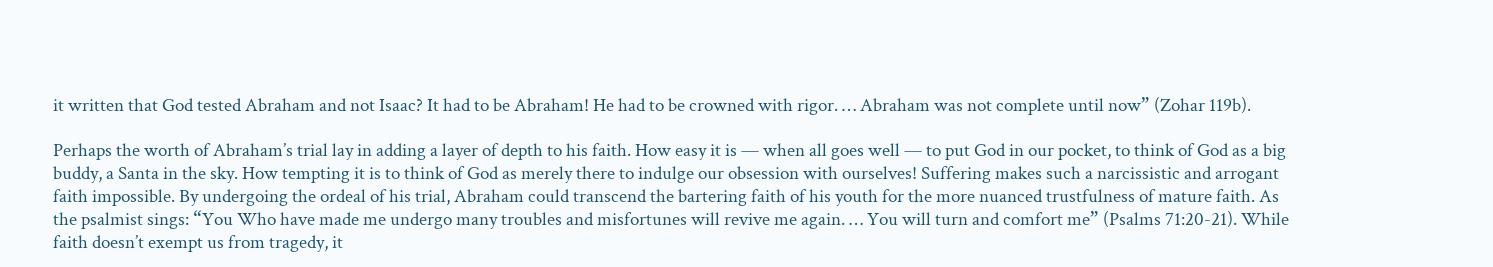it written that God tested Abraham and not Isaac? It had to be Abraham! He had to be crowned with rigor. … Abraham was not complete until now” (Zohar 119b).

Perhaps the worth of Abraham’s trial lay in adding a layer of depth to his faith. How easy it is — when all goes well — to put God in our pocket, to think of God as a big buddy, a Santa in the sky. How tempting it is to think of God as merely there to indulge our obsession with ourselves! Suffering makes such a narcissistic and arrogant faith impossible. By undergoing the ordeal of his trial, Abraham could transcend the bartering faith of his youth for the more nuanced trustfulness of mature faith. As the psalmist sings: “You Who have made me undergo many troubles and misfortunes will revive me again. … You will turn and comfort me” (Psalms 71:20-21). While faith doesn’t exempt us from tragedy, it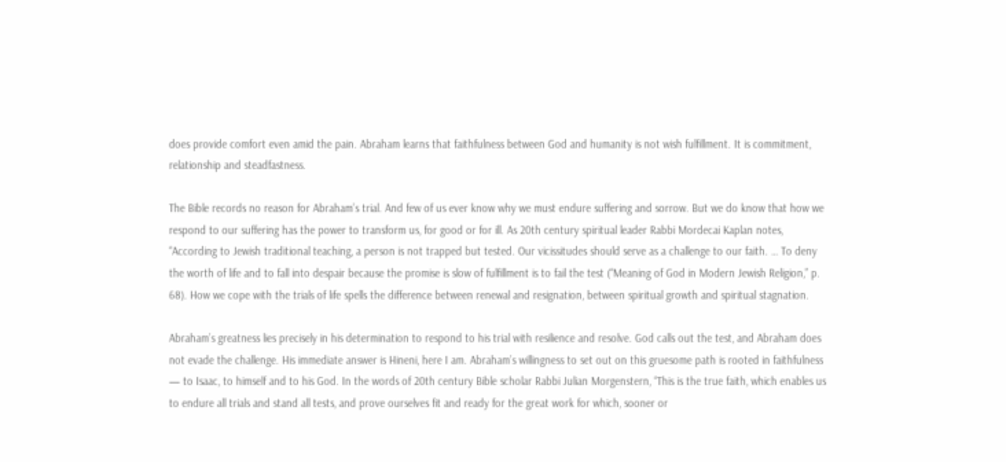does provide comfort even amid the pain. Abraham learns that faithfulness between God and humanity is not wish fulfillment. It is commitment, relationship and steadfastness.

The Bible records no reason for Abraham’s trial. And few of us ever know why we must endure suffering and sorrow. But we do know that how we respond to our suffering has the power to transform us, for good or for ill. As 20th century spiritual leader Rabbi Mordecai Kaplan notes, “According to Jewish traditional teaching, a person is not trapped but tested. Our vicissitudes should serve as a challenge to our faith. … To deny the worth of life and to fall into despair because the promise is slow of fulfillment is to fail the test (“Meaning of God in Modern Jewish Religion,” p. 68). How we cope with the trials of life spells the difference between renewal and resignation, between spiritual growth and spiritual stagnation.

Abraham’s greatness lies precisely in his determination to respond to his trial with resilience and resolve. God calls out the test, and Abraham does not evade the challenge. His immediate answer is Hineni, here I am. Abraham’s willingness to set out on this gruesome path is rooted in faithfulness — to Isaac, to himself and to his God. In the words of 20th century Bible scholar Rabbi Julian Morgenstern, “This is the true faith, which enables us to endure all trials and stand all tests, and prove ourselves fit and ready for the great work for which, sooner or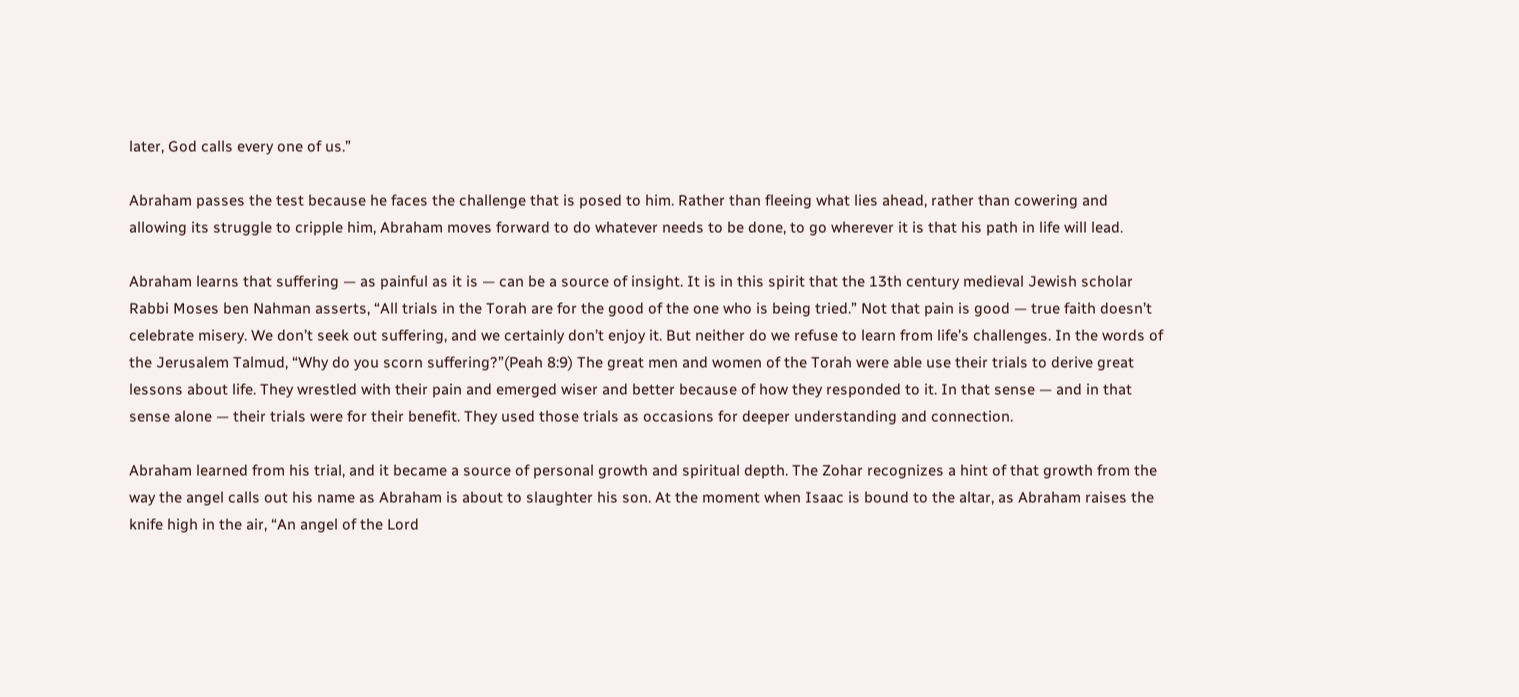later, God calls every one of us.”

Abraham passes the test because he faces the challenge that is posed to him. Rather than fleeing what lies ahead, rather than cowering and allowing its struggle to cripple him, Abraham moves forward to do whatever needs to be done, to go wherever it is that his path in life will lead.

Abraham learns that suffering — as painful as it is — can be a source of insight. It is in this spirit that the 13th century medieval Jewish scholar Rabbi Moses ben Nahman asserts, “All trials in the Torah are for the good of the one who is being tried.” Not that pain is good — true faith doesn’t celebrate misery. We don’t seek out suffering, and we certainly don’t enjoy it. But neither do we refuse to learn from life’s challenges. In the words of the Jerusalem Talmud, “Why do you scorn suffering?”(Peah 8:9) The great men and women of the Torah were able use their trials to derive great lessons about life. They wrestled with their pain and emerged wiser and better because of how they responded to it. In that sense — and in that sense alone — their trials were for their benefit. They used those trials as occasions for deeper understanding and connection.

Abraham learned from his trial, and it became a source of personal growth and spiritual depth. The Zohar recognizes a hint of that growth from the way the angel calls out his name as Abraham is about to slaughter his son. At the moment when Isaac is bound to the altar, as Abraham raises the knife high in the air, “An angel of the Lord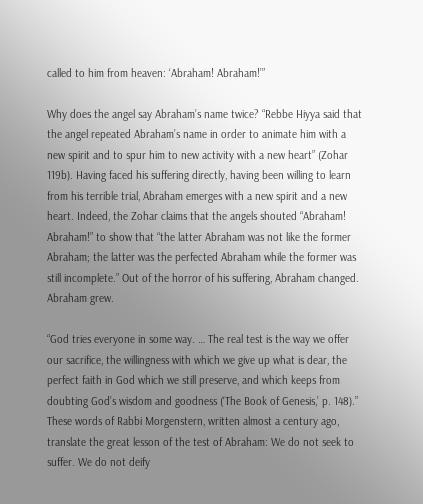called to him from heaven: ‘Abraham! Abraham!’”

Why does the angel say Abraham’s name twice? “Rebbe Hiyya said that the angel repeated Abraham’s name in order to animate him with a new spirit and to spur him to new activity with a new heart” (Zohar 119b). Having faced his suffering directly, having been willing to learn from his terrible trial, Abraham emerges with a new spirit and a new heart. Indeed, the Zohar claims that the angels shouted “Abraham! Abraham!” to show that “the latter Abraham was not like the former Abraham; the latter was the perfected Abraham while the former was still incomplete.” Out of the horror of his suffering, Abraham changed. Abraham grew.

“God tries everyone in some way. … The real test is the way we offer our sacrifice, the willingness with which we give up what is dear, the perfect faith in God which we still preserve, and which keeps from doubting God’s wisdom and goodness (‘The Book of Genesis,’ p. 148).” These words of Rabbi Morgenstern, written almost a century ago, translate the great lesson of the test of Abraham: We do not seek to suffer. We do not deify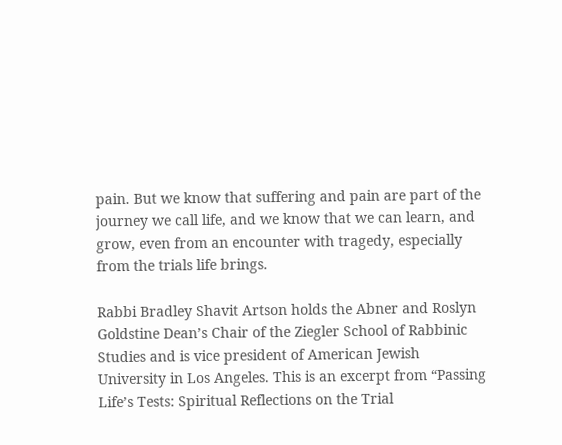pain. But we know that suffering and pain are part of the journey we call life, and we know that we can learn, and grow, even from an encounter with tragedy, especially from the trials life brings.

Rabbi Bradley Shavit Artson holds the Abner and Roslyn Goldstine Dean’s Chair of the Ziegler School of Rabbinic Studies and is vice president of American Jewish University in Los Angeles. This is an excerpt from “Passing Life’s Tests: Spiritual Reflections on the Trial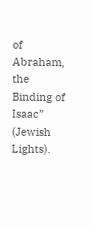of Abraham, the Binding of Isaac” (Jewish Lights).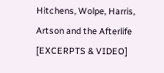Hitchens, Wolpe, Harris, Artson and the Afterlife [EXCERPTS & VIDEO]